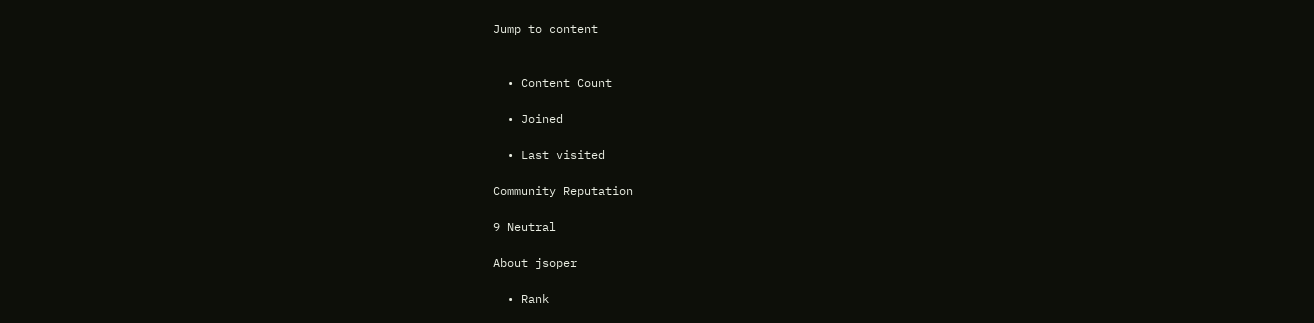Jump to content


  • Content Count

  • Joined

  • Last visited

Community Reputation

9 Neutral

About jsoper

  • Rank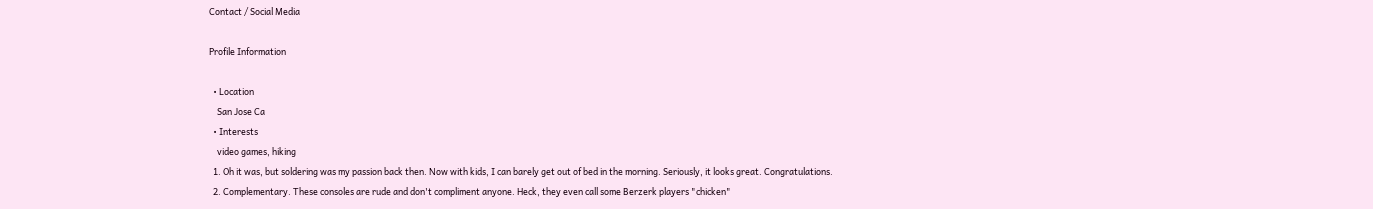Contact / Social Media

Profile Information

  • Location
    San Jose Ca
  • Interests
    video games, hiking
  1. Oh it was, but soldering was my passion back then. Now with kids, I can barely get out of bed in the morning. Seriously, it looks great. Congratulations.
  2. Complementary. These consoles are rude and don't compliment anyone. Heck, they even call some Berzerk players "chicken"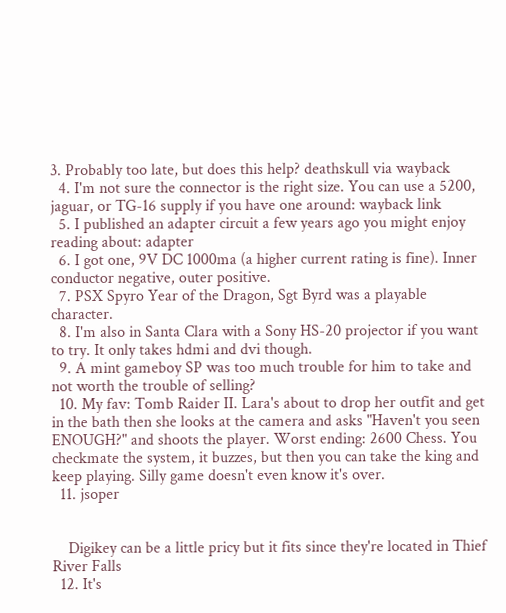3. Probably too late, but does this help? deathskull via wayback
  4. I'm not sure the connector is the right size. You can use a 5200, jaguar, or TG-16 supply if you have one around: wayback link
  5. I published an adapter circuit a few years ago you might enjoy reading about: adapter
  6. I got one, 9V DC 1000ma (a higher current rating is fine). Inner conductor negative, outer positive.
  7. PSX Spyro Year of the Dragon, Sgt Byrd was a playable character.
  8. I'm also in Santa Clara with a Sony HS-20 projector if you want to try. It only takes hdmi and dvi though.
  9. A mint gameboy SP was too much trouble for him to take and not worth the trouble of selling?
  10. My fav: Tomb Raider II. Lara's about to drop her outfit and get in the bath then she looks at the camera and asks "Haven't you seen ENOUGH?" and shoots the player. Worst ending: 2600 Chess. You checkmate the system, it buzzes, but then you can take the king and keep playing. Silly game doesn't even know it's over.
  11. jsoper


    Digikey can be a little pricy but it fits since they're located in Thief River Falls
  12. It's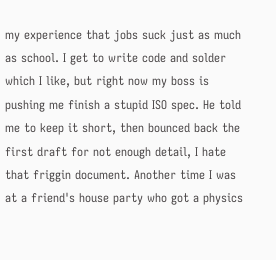my experience that jobs suck just as much as school. I get to write code and solder which I like, but right now my boss is pushing me finish a stupid ISO spec. He told me to keep it short, then bounced back the first draft for not enough detail, I hate that friggin document. Another time I was at a friend's house party who got a physics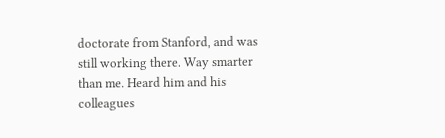doctorate from Stanford, and was still working there. Way smarter than me. Heard him and his colleagues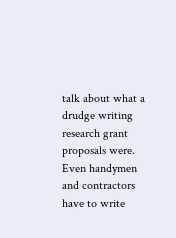talk about what a drudge writing research grant proposals were. Even handymen and contractors have to write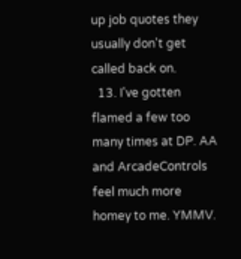up job quotes they usually don't get called back on.
  13. I've gotten flamed a few too many times at DP. AA and ArcadeControls feel much more homey to me. YMMV.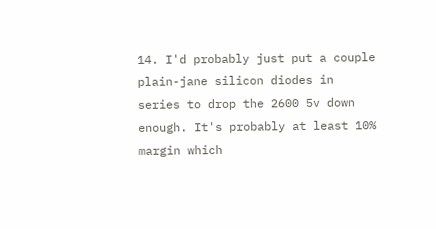14. I'd probably just put a couple plain-jane silicon diodes in series to drop the 2600 5v down enough. It's probably at least 10% margin which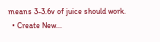means 3-3.6v of juice should work.
  • Create New...